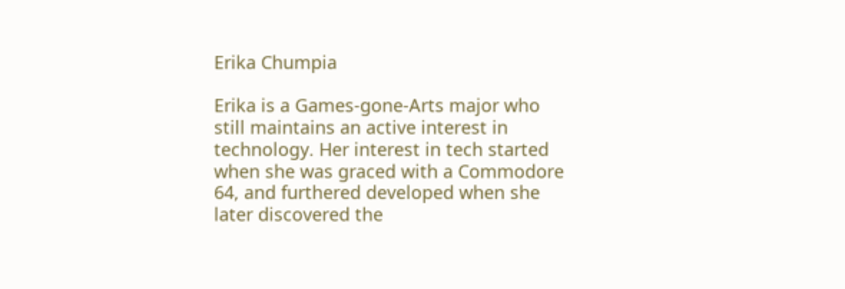Erika Chumpia

Erika is a Games-gone-Arts major who still maintains an active interest in technology. Her interest in tech started when she was graced with a Commodore 64, and furthered developed when she later discovered the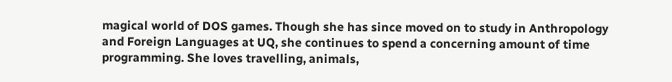magical world of DOS games. Though she has since moved on to study in Anthropology and Foreign Languages at UQ, she continues to spend a concerning amount of time programming. She loves travelling, animals,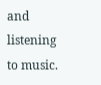and listening to music.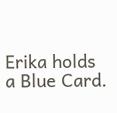Erika holds a Blue Card.